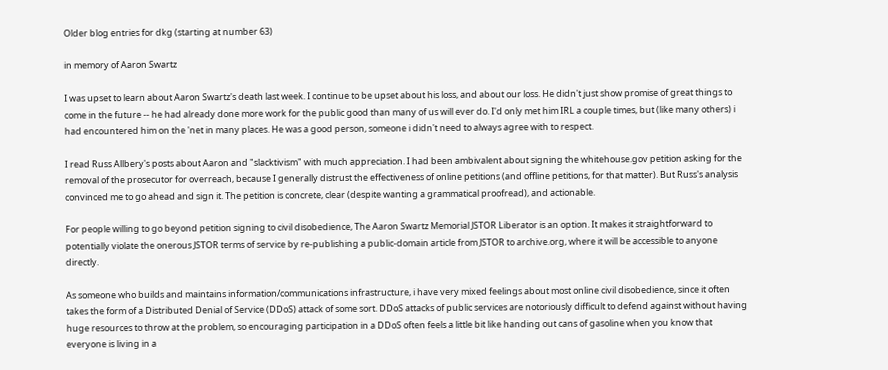Older blog entries for dkg (starting at number 63)

in memory of Aaron Swartz

I was upset to learn about Aaron Swartz's death last week. I continue to be upset about his loss, and about our loss. He didn't just show promise of great things to come in the future -- he had already done more work for the public good than many of us will ever do. I'd only met him IRL a couple times, but (like many others) i had encountered him on the 'net in many places. He was a good person, someone i didn't need to always agree with to respect.

I read Russ Allbery's posts about Aaron and "slacktivism" with much appreciation. I had been ambivalent about signing the whitehouse.gov petition asking for the removal of the prosecutor for overreach, because I generally distrust the effectiveness of online petitions (and offline petitions, for that matter). But Russ's analysis convinced me to go ahead and sign it. The petition is concrete, clear (despite wanting a grammatical proofread), and actionable.

For people willing to go beyond petition signing to civil disobedience, The Aaron Swartz Memorial JSTOR Liberator is an option. It makes it straightforward to potentially violate the onerous JSTOR terms of service by re-publishing a public-domain article from JSTOR to archive.org, where it will be accessible to anyone directly.

As someone who builds and maintains information/communications infrastructure, i have very mixed feelings about most online civil disobedience, since it often takes the form of a Distributed Denial of Service (DDoS) attack of some sort. DDoS attacks of public services are notoriously difficult to defend against without having huge resources to throw at the problem, so encouraging participation in a DDoS often feels a little bit like handing out cans of gasoline when you know that everyone is living in a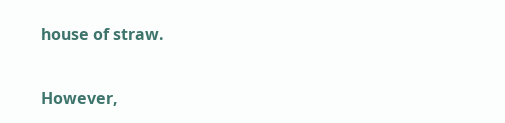house of straw.

However,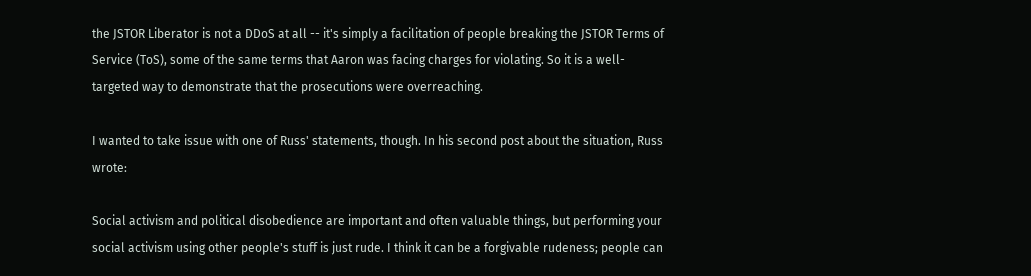the JSTOR Liberator is not a DDoS at all -- it's simply a facilitation of people breaking the JSTOR Terms of Service (ToS), some of the same terms that Aaron was facing charges for violating. So it is a well-targeted way to demonstrate that the prosecutions were overreaching.

I wanted to take issue with one of Russ' statements, though. In his second post about the situation, Russ wrote:

Social activism and political disobedience are important and often valuable things, but performing your social activism using other people's stuff is just rude. I think it can be a forgivable rudeness; people can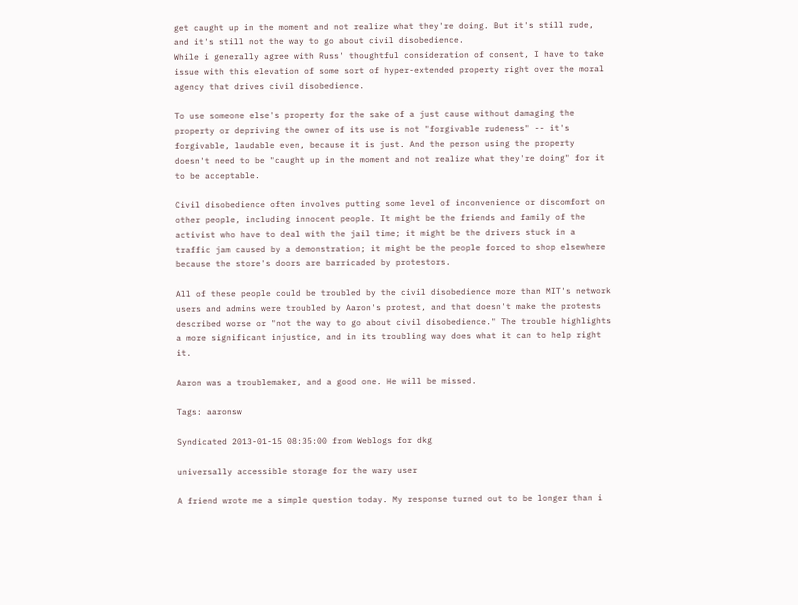get caught up in the moment and not realize what they're doing. But it's still rude, and it's still not the way to go about civil disobedience.
While i generally agree with Russ' thoughtful consideration of consent, I have to take issue with this elevation of some sort of hyper-extended property right over the moral agency that drives civil disobedience.

To use someone else's property for the sake of a just cause without damaging the property or depriving the owner of its use is not "forgivable rudeness" -- it's forgivable, laudable even, because it is just. And the person using the property doesn't need to be "caught up in the moment and not realize what they're doing" for it to be acceptable.

Civil disobedience often involves putting some level of inconvenience or discomfort on other people, including innocent people. It might be the friends and family of the activist who have to deal with the jail time; it might be the drivers stuck in a traffic jam caused by a demonstration; it might be the people forced to shop elsewhere because the store's doors are barricaded by protestors.

All of these people could be troubled by the civil disobedience more than MIT's network users and admins were troubled by Aaron's protest, and that doesn't make the protests described worse or "not the way to go about civil disobedience." The trouble highlights a more significant injustice, and in its troubling way does what it can to help right it.

Aaron was a troublemaker, and a good one. He will be missed.

Tags: aaronsw

Syndicated 2013-01-15 08:35:00 from Weblogs for dkg

universally accessible storage for the wary user

A friend wrote me a simple question today. My response turned out to be longer than i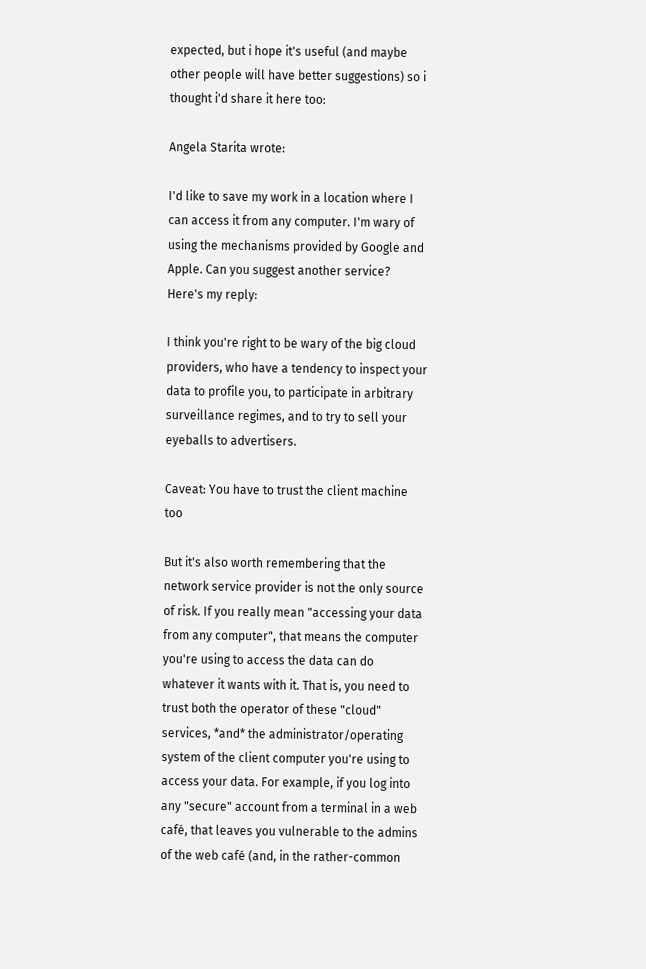expected, but i hope it's useful (and maybe other people will have better suggestions) so i thought i'd share it here too:

Angela Starita wrote:

I'd like to save my work in a location where I can access it from any computer. I'm wary of using the mechanisms provided by Google and Apple. Can you suggest another service?
Here's my reply:

I think you're right to be wary of the big cloud providers, who have a tendency to inspect your data to profile you, to participate in arbitrary surveillance regimes, and to try to sell your eyeballs to advertisers.

Caveat: You have to trust the client machine too

But it's also worth remembering that the network service provider is not the only source of risk. If you really mean "accessing your data from any computer", that means the computer you're using to access the data can do whatever it wants with it. That is, you need to trust both the operator of these "cloud" services, *and* the administrator/operating system of the client computer you're using to access your data. For example, if you log into any "secure" account from a terminal in a web café, that leaves you vulnerable to the admins of the web café (and, in the rather-common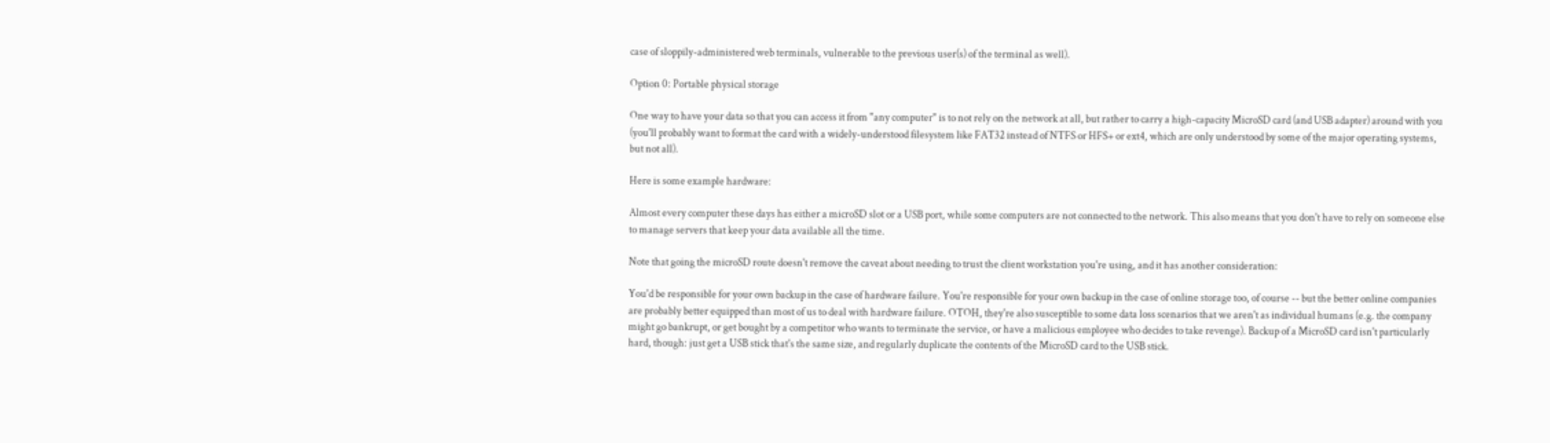case of sloppily-administered web terminals, vulnerable to the previous user(s) of the terminal as well).

Option 0: Portable physical storage

One way to have your data so that you can access it from "any computer" is to not rely on the network at all, but rather to carry a high-capacity MicroSD card (and USB adapter) around with you (you'll probably want to format the card with a widely-understood filesystem like FAT32 instead of NTFS or HFS+ or ext4, which are only understood by some of the major operating systems, but not all).

Here is some example hardware:

Almost every computer these days has either a microSD slot or a USB port, while some computers are not connected to the network. This also means that you don't have to rely on someone else to manage servers that keep your data available all the time.

Note that going the microSD route doesn't remove the caveat about needing to trust the client workstation you're using, and it has another consideration:

You'd be responsible for your own backup in the case of hardware failure. You're responsible for your own backup in the case of online storage too, of course -- but the better online companies are probably better equipped than most of us to deal with hardware failure. OTOH, they're also susceptible to some data loss scenarios that we aren't as individual humans (e.g. the company might go bankrupt, or get bought by a competitor who wants to terminate the service, or have a malicious employee who decides to take revenge). Backup of a MicroSD card isn't particularly hard, though: just get a USB stick that's the same size, and regularly duplicate the contents of the MicroSD card to the USB stick.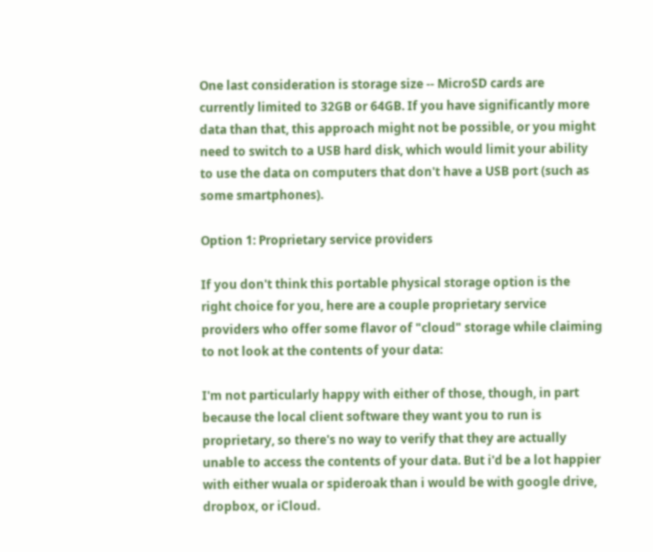One last consideration is storage size -- MicroSD cards are currently limited to 32GB or 64GB. If you have significantly more data than that, this approach might not be possible, or you might need to switch to a USB hard disk, which would limit your ability to use the data on computers that don't have a USB port (such as some smartphones).

Option 1: Proprietary service providers

If you don't think this portable physical storage option is the right choice for you, here are a couple proprietary service providers who offer some flavor of "cloud" storage while claiming to not look at the contents of your data:

I'm not particularly happy with either of those, though, in part because the local client software they want you to run is proprietary, so there's no way to verify that they are actually unable to access the contents of your data. But i'd be a lot happier with either wuala or spideroak than i would be with google drive, dropbox, or iCloud.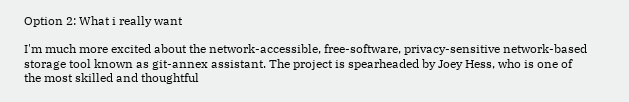Option 2: What i really want

I'm much more excited about the network-accessible, free-software, privacy-sensitive network-based storage tool known as git-annex assistant. The project is spearheaded by Joey Hess, who is one of the most skilled and thoughtful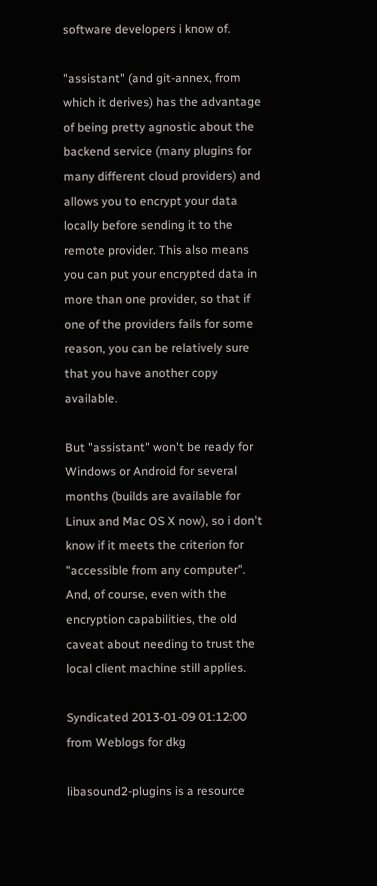software developers i know of.

"assistant" (and git-annex, from which it derives) has the advantage of being pretty agnostic about the backend service (many plugins for many different cloud providers) and allows you to encrypt your data locally before sending it to the remote provider. This also means you can put your encrypted data in more than one provider, so that if one of the providers fails for some reason, you can be relatively sure that you have another copy available.

But "assistant" won't be ready for Windows or Android for several months (builds are available for Linux and Mac OS X now), so i don't know if it meets the criterion for "accessible from any computer". And, of course, even with the encryption capabilities, the old caveat about needing to trust the local client machine still applies.

Syndicated 2013-01-09 01:12:00 from Weblogs for dkg

libasound2-plugins is a resource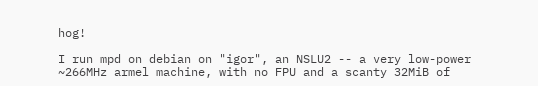hog!

I run mpd on debian on "igor", an NSLU2 -- a very low-power ~266MHz armel machine, with no FPU and a scanty 32MiB of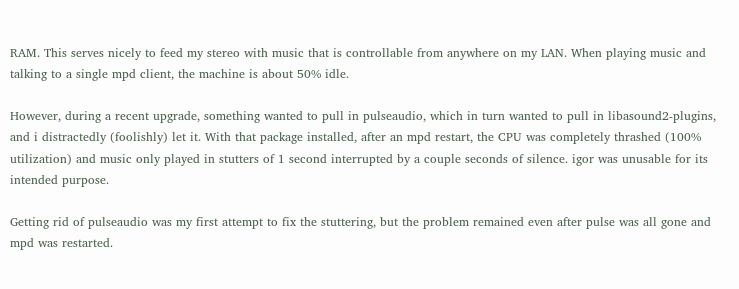RAM. This serves nicely to feed my stereo with music that is controllable from anywhere on my LAN. When playing music and talking to a single mpd client, the machine is about 50% idle.

However, during a recent upgrade, something wanted to pull in pulseaudio, which in turn wanted to pull in libasound2-plugins, and i distractedly (foolishly) let it. With that package installed, after an mpd restart, the CPU was completely thrashed (100% utilization) and music only played in stutters of 1 second interrupted by a couple seconds of silence. igor was unusable for its intended purpose.

Getting rid of pulseaudio was my first attempt to fix the stuttering, but the problem remained even after pulse was all gone and mpd was restarted.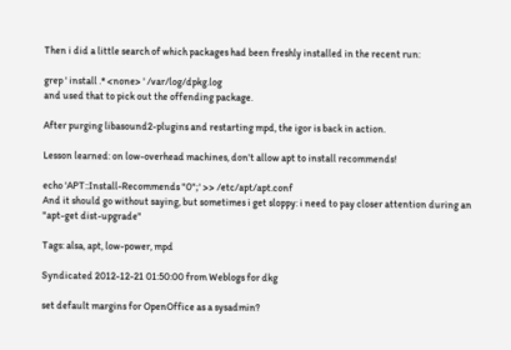Then i did a little search of which packages had been freshly installed in the recent run:

grep ' install .* <none> ' /var/log/dpkg.log
and used that to pick out the offending package.

After purging libasound2-plugins and restarting mpd, the igor is back in action.

Lesson learned: on low-overhead machines, don't allow apt to install recommends!

echo 'APT::Install-Recommends "0";' >> /etc/apt/apt.conf
And it should go without saying, but sometimes i get sloppy: i need to pay closer attention during an "apt-get dist-upgrade"

Tags: alsa, apt, low-power, mpd

Syndicated 2012-12-21 01:50:00 from Weblogs for dkg

set default margins for OpenOffice as a sysadmin?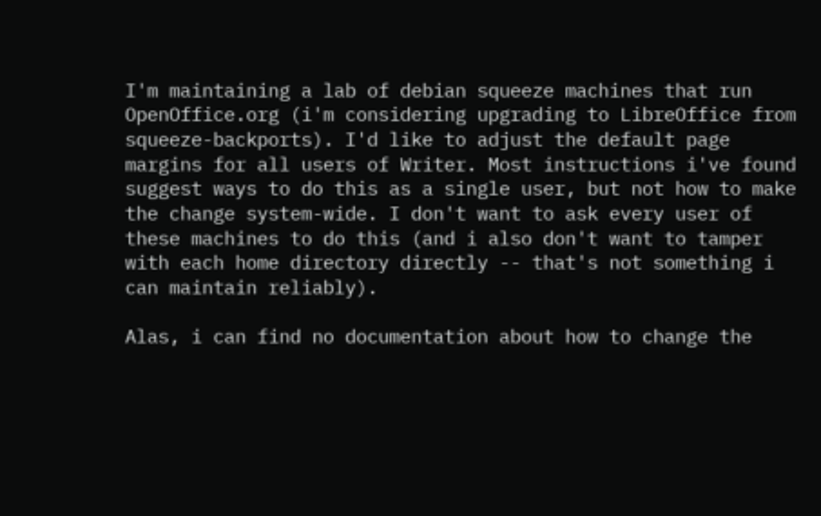I'm maintaining a lab of debian squeeze machines that run OpenOffice.org (i'm considering upgrading to LibreOffice from squeeze-backports). I'd like to adjust the default page margins for all users of Writer. Most instructions i've found suggest ways to do this as a single user, but not how to make the change system-wide. I don't want to ask every user of these machines to do this (and i also don't want to tamper with each home directory directly -- that's not something i can maintain reliably).

Alas, i can find no documentation about how to change the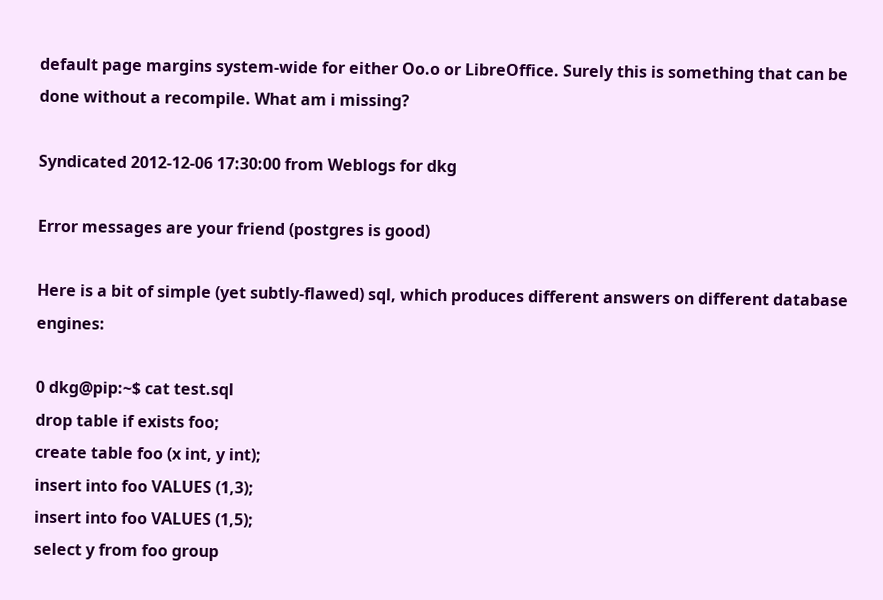default page margins system-wide for either Oo.o or LibreOffice. Surely this is something that can be done without a recompile. What am i missing?

Syndicated 2012-12-06 17:30:00 from Weblogs for dkg

Error messages are your friend (postgres is good)

Here is a bit of simple (yet subtly-flawed) sql, which produces different answers on different database engines:

0 dkg@pip:~$ cat test.sql
drop table if exists foo;
create table foo (x int, y int);
insert into foo VALUES (1,3);
insert into foo VALUES (1,5);
select y from foo group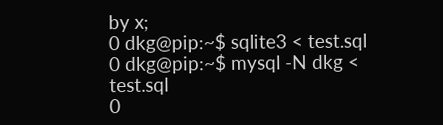by x;
0 dkg@pip:~$ sqlite3 < test.sql
0 dkg@pip:~$ mysql -N dkg < test.sql
0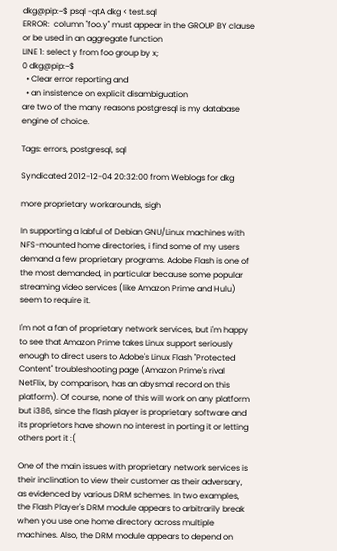dkg@pip:~$ psql -qtA dkg < test.sql
ERROR:  column "foo.y" must appear in the GROUP BY clause or be used in an aggregate function
LINE 1: select y from foo group by x;
0 dkg@pip:~$
  • Clear error reporting and
  • an insistence on explicit disambiguation
are two of the many reasons postgresql is my database engine of choice.

Tags: errors, postgresql, sql

Syndicated 2012-12-04 20:32:00 from Weblogs for dkg

more proprietary workarounds, sigh

In supporting a labful of Debian GNU/Linux machines with NFS-mounted home directories, i find some of my users demand a few proprietary programs. Adobe Flash is one of the most demanded, in particular because some popular streaming video services (like Amazon Prime and Hulu) seem to require it.

I'm not a fan of proprietary network services, but i'm happy to see that Amazon Prime takes Linux support seriously enough to direct users to Adobe's Linux Flash "Protected Content" troubleshooting page (Amazon Prime's rival NetFlix, by comparison, has an abysmal record on this platform). Of course, none of this will work on any platform but i386, since the flash player is proprietary software and its proprietors have shown no interest in porting it or letting others port it :(

One of the main issues with proprietary network services is their inclination to view their customer as their adversary, as evidenced by various DRM schemes. In two examples, the Flash Player's DRM module appears to arbitrarily break when you use one home directory across multiple machines. Also, the DRM module appears to depend on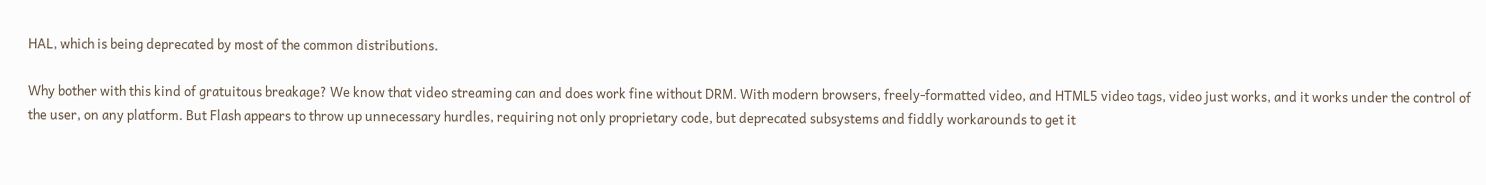HAL, which is being deprecated by most of the common distributions.

Why bother with this kind of gratuitous breakage? We know that video streaming can and does work fine without DRM. With modern browsers, freely-formatted video, and HTML5 video tags, video just works, and it works under the control of the user, on any platform. But Flash appears to throw up unnecessary hurdles, requiring not only proprietary code, but deprecated subsystems and fiddly workarounds to get it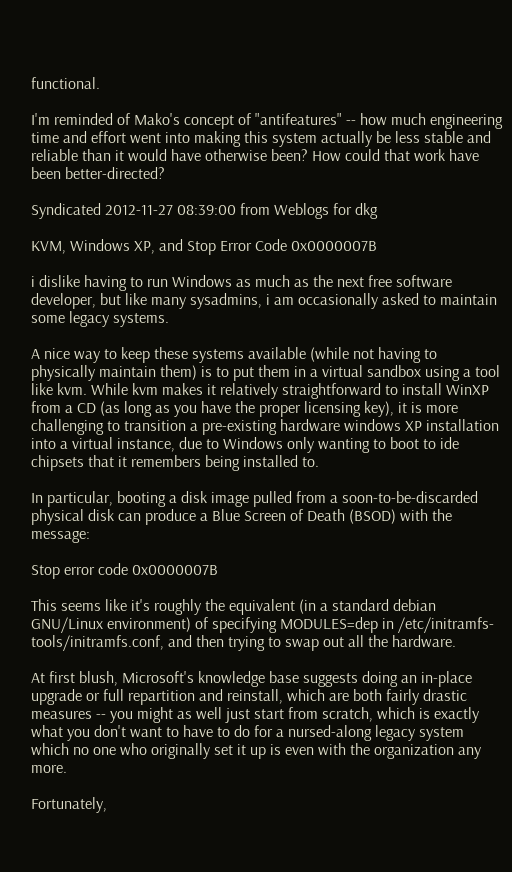functional.

I'm reminded of Mako's concept of "antifeatures" -- how much engineering time and effort went into making this system actually be less stable and reliable than it would have otherwise been? How could that work have been better-directed?

Syndicated 2012-11-27 08:39:00 from Weblogs for dkg

KVM, Windows XP, and Stop Error Code 0x0000007B

i dislike having to run Windows as much as the next free software developer, but like many sysadmins, i am occasionally asked to maintain some legacy systems.

A nice way to keep these systems available (while not having to physically maintain them) is to put them in a virtual sandbox using a tool like kvm. While kvm makes it relatively straightforward to install WinXP from a CD (as long as you have the proper licensing key), it is more challenging to transition a pre-existing hardware windows XP installation into a virtual instance, due to Windows only wanting to boot to ide chipsets that it remembers being installed to.

In particular, booting a disk image pulled from a soon-to-be-discarded physical disk can produce a Blue Screen of Death (BSOD) with the message:

Stop error code 0x0000007B

This seems like it's roughly the equivalent (in a standard debian GNU/Linux environment) of specifying MODULES=dep in /etc/initramfs-tools/initramfs.conf, and then trying to swap out all the hardware.

At first blush, Microsoft's knowledge base suggests doing an in-place upgrade or full repartition and reinstall, which are both fairly drastic measures -- you might as well just start from scratch, which is exactly what you don't want to have to do for a nursed-along legacy system which no one who originally set it up is even with the organization any more.

Fortunately,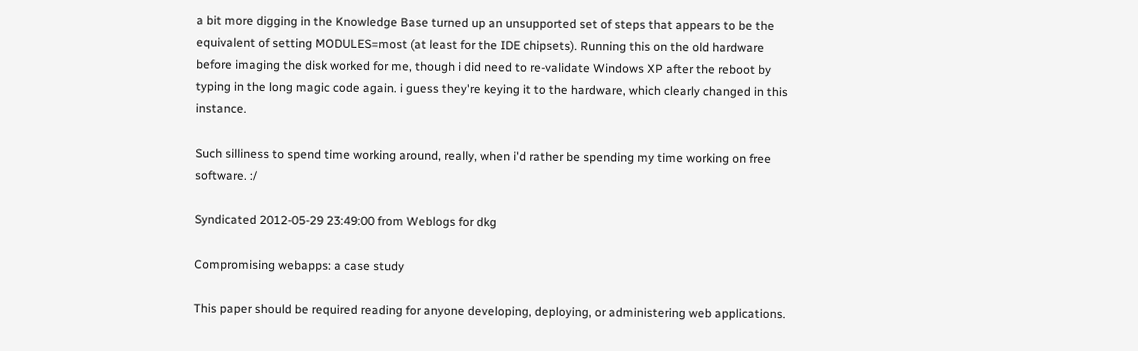a bit more digging in the Knowledge Base turned up an unsupported set of steps that appears to be the equivalent of setting MODULES=most (at least for the IDE chipsets). Running this on the old hardware before imaging the disk worked for me, though i did need to re-validate Windows XP after the reboot by typing in the long magic code again. i guess they're keying it to the hardware, which clearly changed in this instance.

Such silliness to spend time working around, really, when i'd rather be spending my time working on free software. :/

Syndicated 2012-05-29 23:49:00 from Weblogs for dkg

Compromising webapps: a case study

This paper should be required reading for anyone developing, deploying, or administering web applications.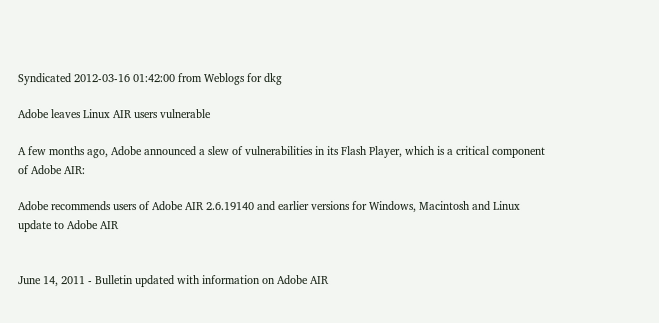Syndicated 2012-03-16 01:42:00 from Weblogs for dkg

Adobe leaves Linux AIR users vulnerable

A few months ago, Adobe announced a slew of vulnerabilities in its Flash Player, which is a critical component of Adobe AIR:

Adobe recommends users of Adobe AIR 2.6.19140 and earlier versions for Windows, Macintosh and Linux update to Adobe AIR


June 14, 2011 - Bulletin updated with information on Adobe AIR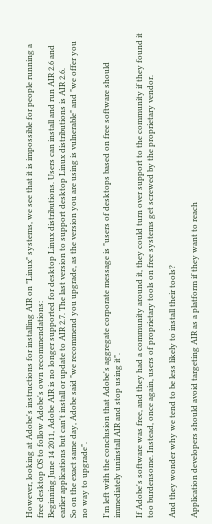However, looking at Adobe's instructions for installing AIR on "Linux" systems, we see that it is impossible for people running a free desktop OS to follow Adobe's own recommendations:
Beginning June 14 2011, Adobe AIR is no longer supported for desktop Linux distributions. Users can install and run AIR 2.6 and earlier applications but can't install or update to AIR 2.7. The last version to support desktop Linux distributions is AIR 2.6.
So on the exact same day, Adobe said "we recommend you upgrade, as the version you are using is vulnerable" and "we offer you no way to upgrade".

I'm left with the conclusion that Adobe's aggregate corporate message is "users of desktops based on free software should immediately uninstall AIR and stop using it".

If Adobe's software was free, and they had a community around it, they could turn over support to the community if they found it too burdensome. Instead, once again, users of proprietary tools on free systems get screwed by the proprietary vendor.

And they wonder why we tend to be less likely to install their tools?

Application developers should avoid targeting AIR as a platform if they want to reach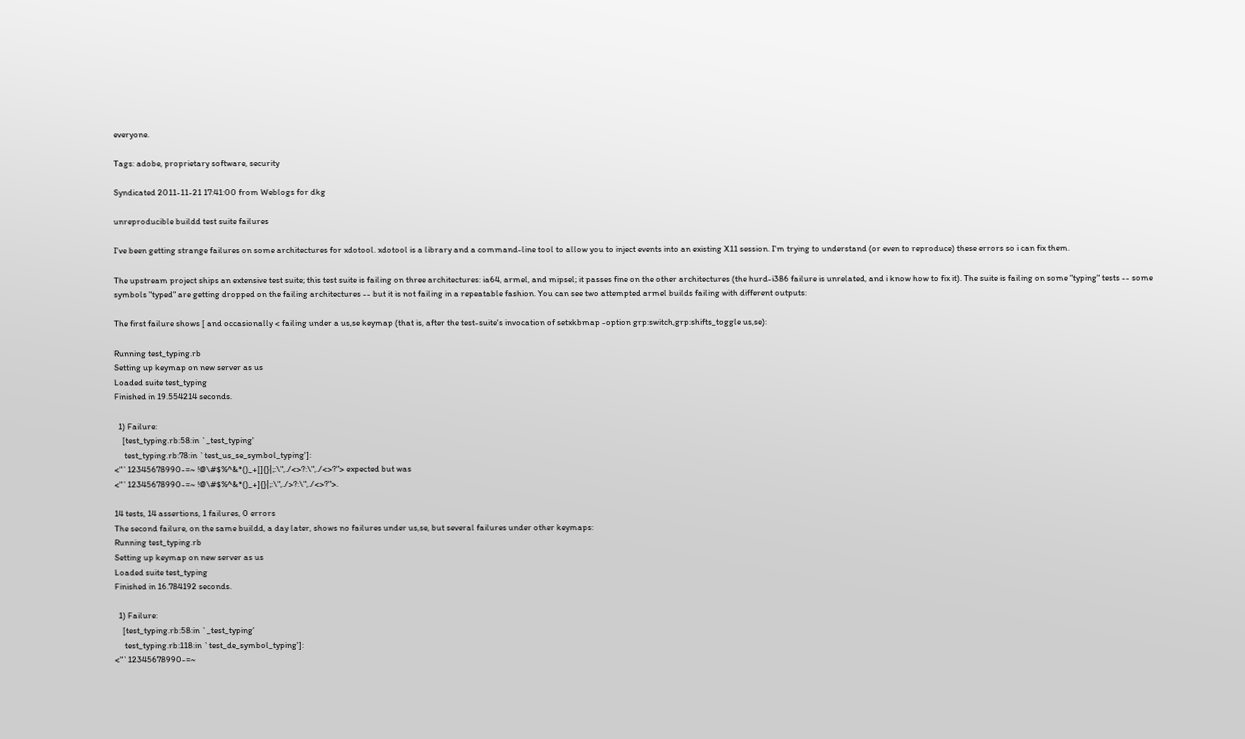everyone.

Tags: adobe, proprietary software, security

Syndicated 2011-11-21 17:41:00 from Weblogs for dkg

unreproducible buildd test suite failures

I've been getting strange failures on some architectures for xdotool. xdotool is a library and a command-line tool to allow you to inject events into an existing X11 session. I'm trying to understand (or even to reproduce) these errors so i can fix them.

The upstream project ships an extensive test suite; this test suite is failing on three architectures: ia64, armel, and mipsel; it passes fine on the other architectures (the hurd-i386 failure is unrelated, and i know how to fix it). The suite is failing on some "typing" tests -- some symbols "typed" are getting dropped on the failing architectures -- but it is not failing in a repeatable fashion. You can see two attempted armel builds failing with different outputs:

The first failure shows [ and occasionally < failing under a us,se keymap (that is, after the test-suite's invocation of setxkbmap -option grp:switch,grp:shifts_toggle us,se):

Running test_typing.rb
Setting up keymap on new server as us
Loaded suite test_typing
Finished in 19.554214 seconds.

  1) Failure:
    [test_typing.rb:58:in `_test_typing'
     test_typing.rb:78:in `test_us_se_symbol_typing']:
<"`12345678990-=~ !@\#$%^&*()_+[]{}|;:\",./<>?:\",./<>?"> expected but was
<"`12345678990-=~ !@\#$%^&*()_+]{}|;:\",./>?:\",./<>?">.

14 tests, 14 assertions, 1 failures, 0 errors
The second failure, on the same buildd, a day later, shows no failures under us,se, but several failures under other keymaps:
Running test_typing.rb
Setting up keymap on new server as us
Loaded suite test_typing
Finished in 16.784192 seconds.

  1) Failure:
    [test_typing.rb:58:in `_test_typing'
     test_typing.rb:118:in `test_de_symbol_typing']:
<"`12345678990-=~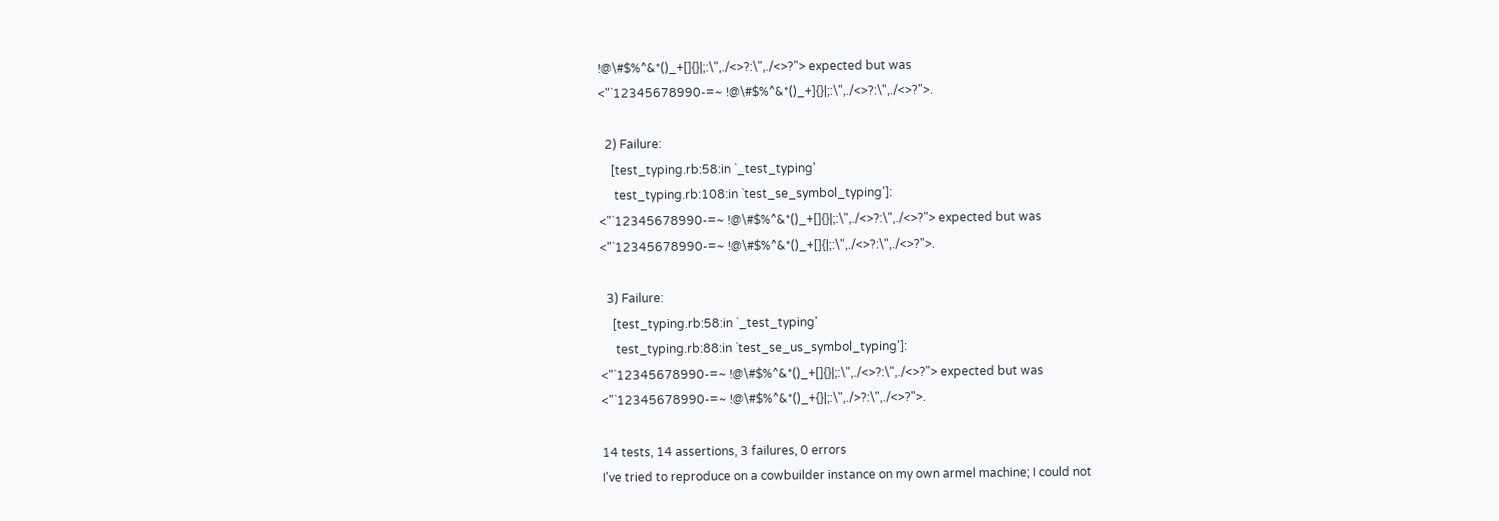!@\#$%^&*()_+[]{}|;:\",./<>?:\",./<>?"> expected but was
<"`12345678990-=~ !@\#$%^&*()_+]{}|;:\",./<>?:\",./<>?">.

  2) Failure:
    [test_typing.rb:58:in `_test_typing'
     test_typing.rb:108:in `test_se_symbol_typing']:
<"`12345678990-=~ !@\#$%^&*()_+[]{}|;:\",./<>?:\",./<>?"> expected but was
<"`12345678990-=~ !@\#$%^&*()_+[]{|;:\",./<>?:\",./<>?">.

  3) Failure:
    [test_typing.rb:58:in `_test_typing'
     test_typing.rb:88:in `test_se_us_symbol_typing']:
<"`12345678990-=~ !@\#$%^&*()_+[]{}|;:\",./<>?:\",./<>?"> expected but was
<"`12345678990-=~ !@\#$%^&*()_+{}|;:\",./>?:\",./<>?">.

14 tests, 14 assertions, 3 failures, 0 errors
I've tried to reproduce on a cowbuilder instance on my own armel machine; I could not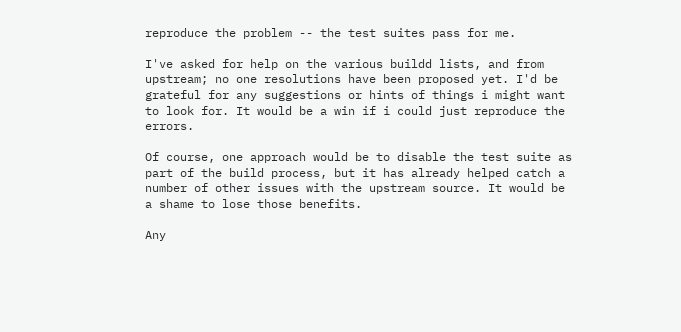reproduce the problem -- the test suites pass for me.

I've asked for help on the various buildd lists, and from upstream; no one resolutions have been proposed yet. I'd be grateful for any suggestions or hints of things i might want to look for. It would be a win if i could just reproduce the errors.

Of course, one approach would be to disable the test suite as part of the build process, but it has already helped catch a number of other issues with the upstream source. It would be a shame to lose those benefits.

Any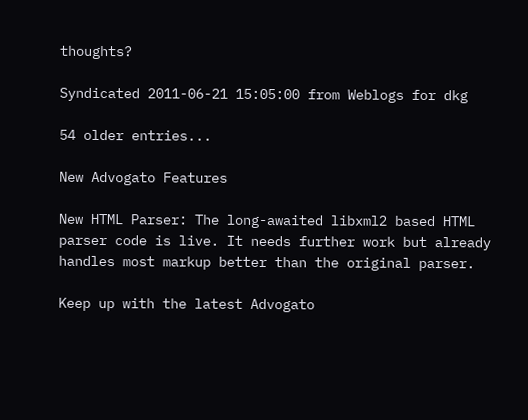thoughts?

Syndicated 2011-06-21 15:05:00 from Weblogs for dkg

54 older entries...

New Advogato Features

New HTML Parser: The long-awaited libxml2 based HTML parser code is live. It needs further work but already handles most markup better than the original parser.

Keep up with the latest Advogato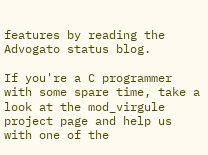features by reading the Advogato status blog.

If you're a C programmer with some spare time, take a look at the mod_virgule project page and help us with one of the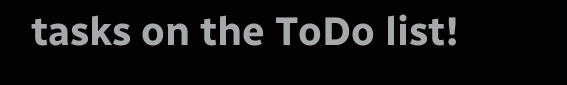tasks on the ToDo list!